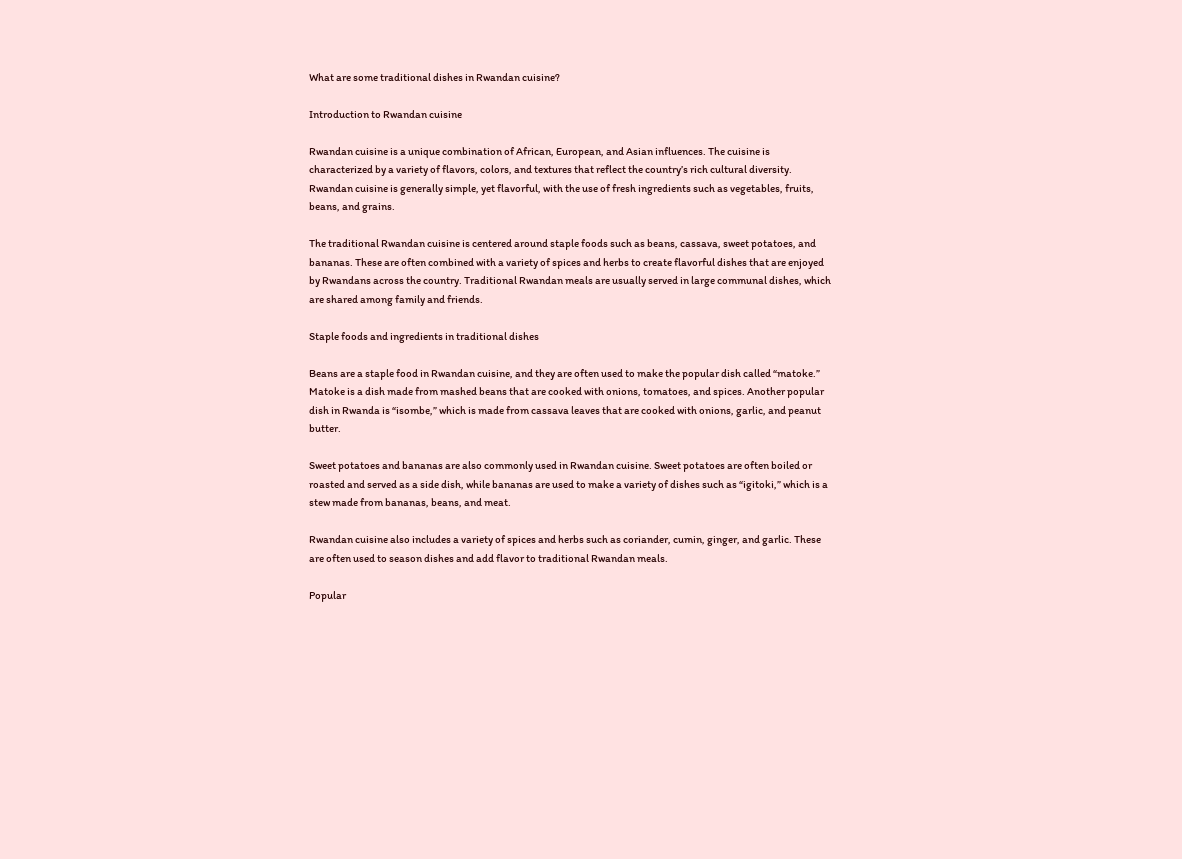What are some traditional dishes in Rwandan cuisine?

Introduction to Rwandan cuisine

Rwandan cuisine is a unique combination of African, European, and Asian influences. The cuisine is characterized by a variety of flavors, colors, and textures that reflect the country’s rich cultural diversity. Rwandan cuisine is generally simple, yet flavorful, with the use of fresh ingredients such as vegetables, fruits, beans, and grains.

The traditional Rwandan cuisine is centered around staple foods such as beans, cassava, sweet potatoes, and bananas. These are often combined with a variety of spices and herbs to create flavorful dishes that are enjoyed by Rwandans across the country. Traditional Rwandan meals are usually served in large communal dishes, which are shared among family and friends.

Staple foods and ingredients in traditional dishes

Beans are a staple food in Rwandan cuisine, and they are often used to make the popular dish called “matoke.” Matoke is a dish made from mashed beans that are cooked with onions, tomatoes, and spices. Another popular dish in Rwanda is “isombe,” which is made from cassava leaves that are cooked with onions, garlic, and peanut butter.

Sweet potatoes and bananas are also commonly used in Rwandan cuisine. Sweet potatoes are often boiled or roasted and served as a side dish, while bananas are used to make a variety of dishes such as “igitoki,” which is a stew made from bananas, beans, and meat.

Rwandan cuisine also includes a variety of spices and herbs such as coriander, cumin, ginger, and garlic. These are often used to season dishes and add flavor to traditional Rwandan meals.

Popular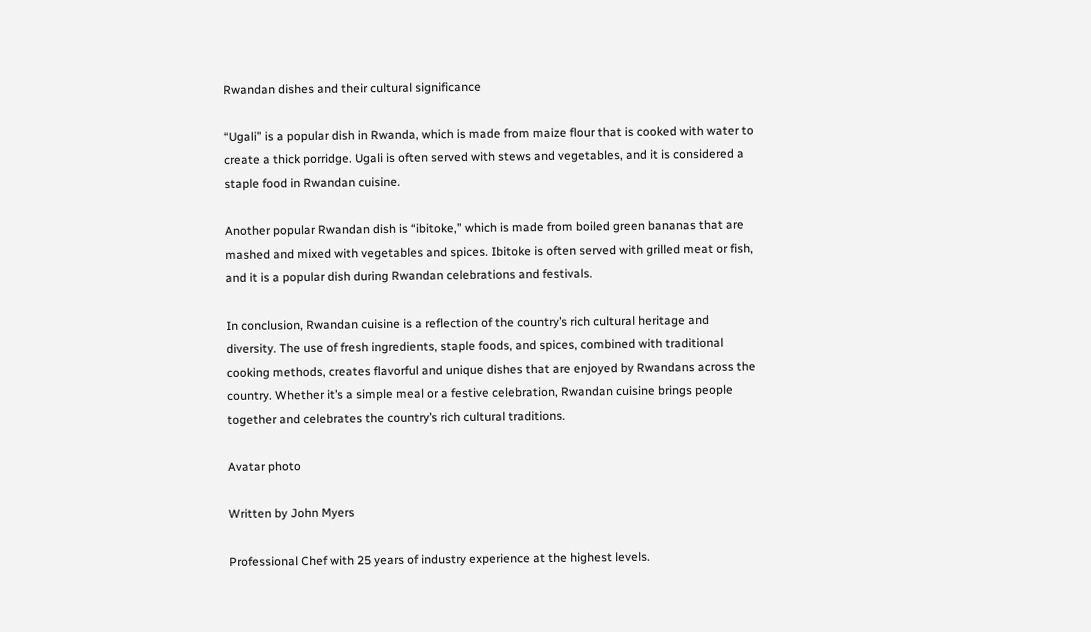Rwandan dishes and their cultural significance

“Ugali” is a popular dish in Rwanda, which is made from maize flour that is cooked with water to create a thick porridge. Ugali is often served with stews and vegetables, and it is considered a staple food in Rwandan cuisine.

Another popular Rwandan dish is “ibitoke,” which is made from boiled green bananas that are mashed and mixed with vegetables and spices. Ibitoke is often served with grilled meat or fish, and it is a popular dish during Rwandan celebrations and festivals.

In conclusion, Rwandan cuisine is a reflection of the country’s rich cultural heritage and diversity. The use of fresh ingredients, staple foods, and spices, combined with traditional cooking methods, creates flavorful and unique dishes that are enjoyed by Rwandans across the country. Whether it’s a simple meal or a festive celebration, Rwandan cuisine brings people together and celebrates the country’s rich cultural traditions.

Avatar photo

Written by John Myers

Professional Chef with 25 years of industry experience at the highest levels.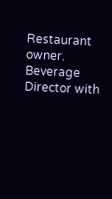Restaurant owner. Beverage Director with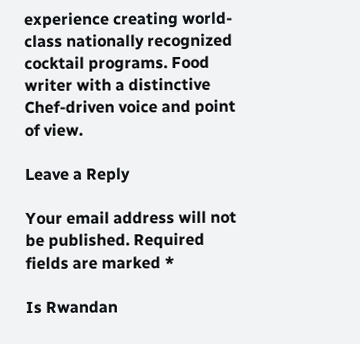experience creating world-class nationally recognized cocktail programs. Food writer with a distinctive Chef-driven voice and point of view.

Leave a Reply

Your email address will not be published. Required fields are marked *

Is Rwandan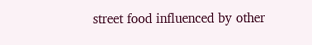street food influenced by other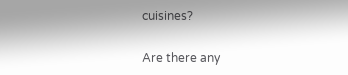cuisines?

Are there any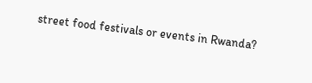street food festivals or events in Rwanda?